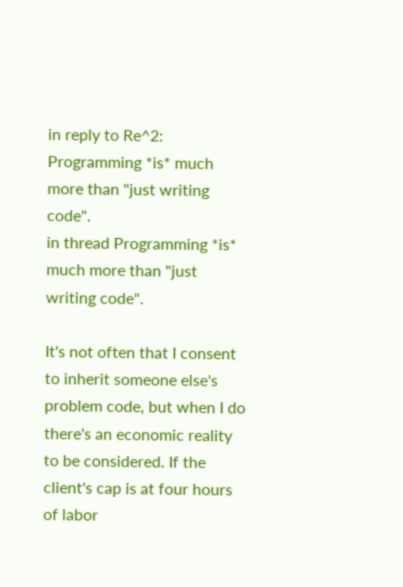in reply to Re^2: Programming *is* much more than "just writing code".
in thread Programming *is* much more than "just writing code".

It's not often that I consent to inherit someone else's problem code, but when I do there's an economic reality to be considered. If the client's cap is at four hours of labor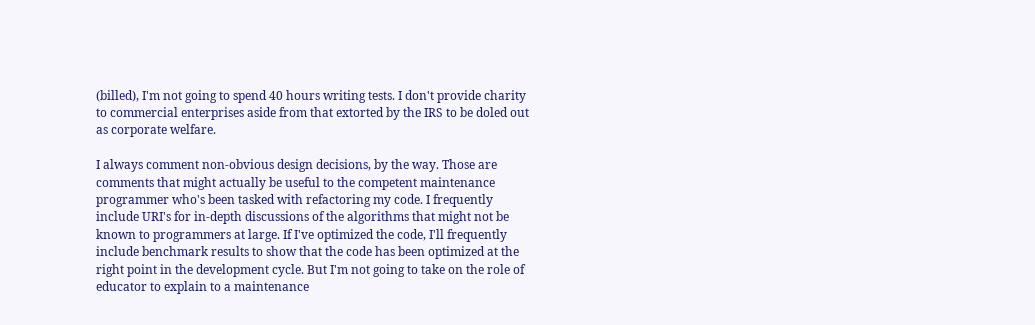(billed), I'm not going to spend 40 hours writing tests. I don't provide charity to commercial enterprises aside from that extorted by the IRS to be doled out as corporate welfare.

I always comment non-obvious design decisions, by the way. Those are comments that might actually be useful to the competent maintenance programmer who's been tasked with refactoring my code. I frequently include URI's for in-depth discussions of the algorithms that might not be known to programmers at large. If I've optimized the code, I'll frequently include benchmark results to show that the code has been optimized at the right point in the development cycle. But I'm not going to take on the role of educator to explain to a maintenance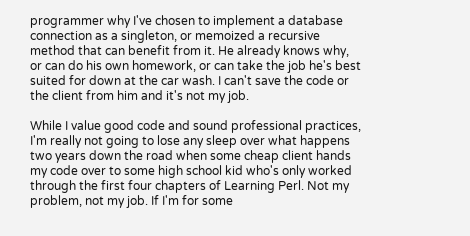programmer why I've chosen to implement a database connection as a singleton, or memoized a recursive method that can benefit from it. He already knows why, or can do his own homework, or can take the job he's best suited for down at the car wash. I can't save the code or the client from him and it's not my job.

While I value good code and sound professional practices, I'm really not going to lose any sleep over what happens two years down the road when some cheap client hands my code over to some high school kid who's only worked through the first four chapters of Learning Perl. Not my problem, not my job. If I'm for some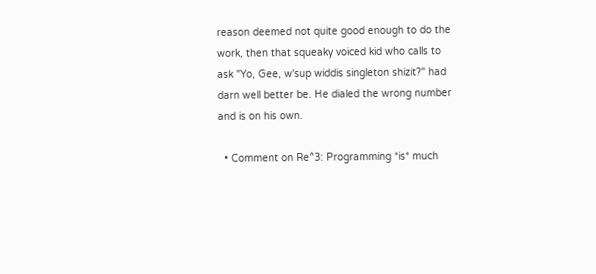reason deemed not quite good enough to do the work, then that squeaky voiced kid who calls to ask "Yo, Gee, w'sup widdis singleton shizit?" had darn well better be. He dialed the wrong number and is on his own.

  • Comment on Re^3: Programming *is* much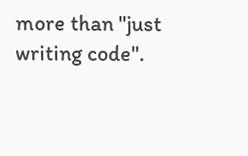more than "just writing code".